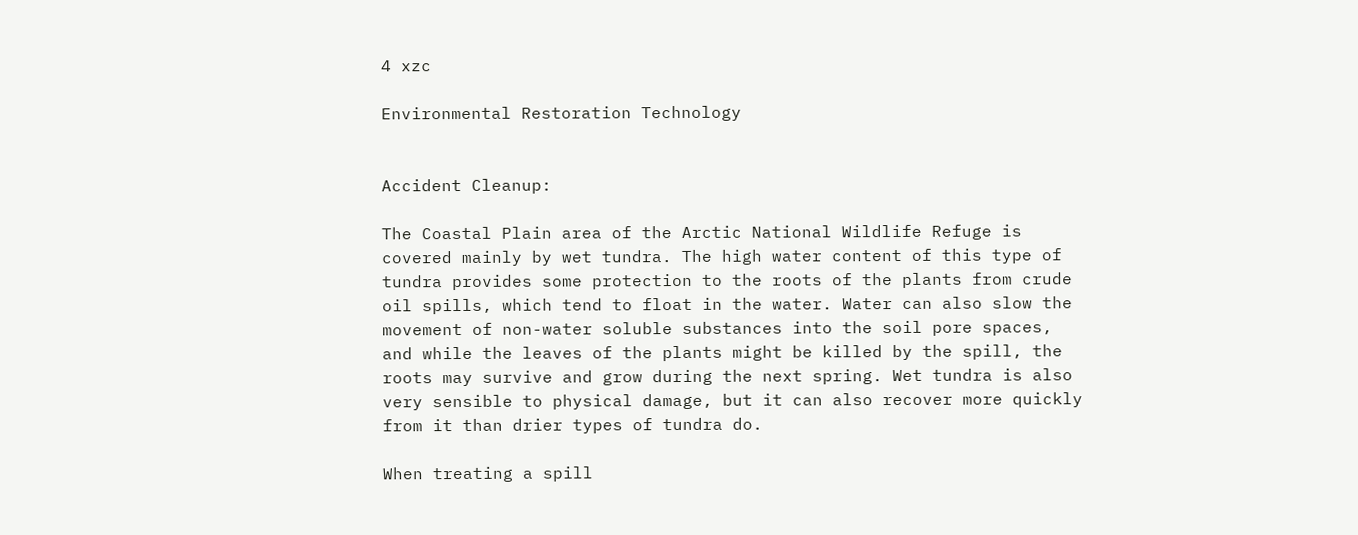4 xzc

Environmental Restoration Technology


Accident Cleanup:

The Coastal Plain area of the Arctic National Wildlife Refuge is covered mainly by wet tundra. The high water content of this type of tundra provides some protection to the roots of the plants from crude oil spills, which tend to float in the water. Water can also slow the movement of non-water soluble substances into the soil pore spaces, and while the leaves of the plants might be killed by the spill, the roots may survive and grow during the next spring. Wet tundra is also very sensible to physical damage, but it can also recover more quickly from it than drier types of tundra do.

When treating a spill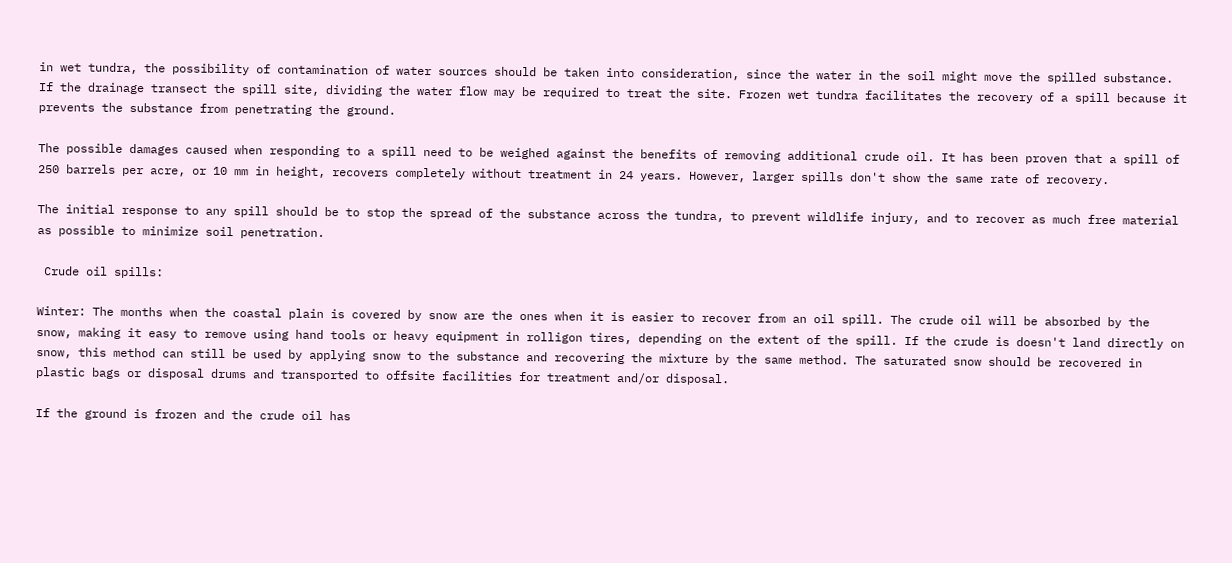in wet tundra, the possibility of contamination of water sources should be taken into consideration, since the water in the soil might move the spilled substance. If the drainage transect the spill site, dividing the water flow may be required to treat the site. Frozen wet tundra facilitates the recovery of a spill because it prevents the substance from penetrating the ground.

The possible damages caused when responding to a spill need to be weighed against the benefits of removing additional crude oil. It has been proven that a spill of 250 barrels per acre, or 10 mm in height, recovers completely without treatment in 24 years. However, larger spills don't show the same rate of recovery.

The initial response to any spill should be to stop the spread of the substance across the tundra, to prevent wildlife injury, and to recover as much free material as possible to minimize soil penetration.

 Crude oil spills:

Winter: The months when the coastal plain is covered by snow are the ones when it is easier to recover from an oil spill. The crude oil will be absorbed by the snow, making it easy to remove using hand tools or heavy equipment in rolligon tires, depending on the extent of the spill. If the crude is doesn't land directly on snow, this method can still be used by applying snow to the substance and recovering the mixture by the same method. The saturated snow should be recovered in plastic bags or disposal drums and transported to offsite facilities for treatment and/or disposal.

If the ground is frozen and the crude oil has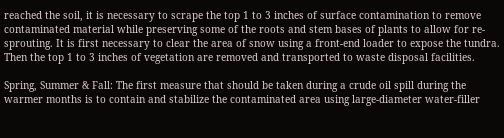reached the soil, it is necessary to scrape the top 1 to 3 inches of surface contamination to remove contaminated material while preserving some of the roots and stem bases of plants to allow for re-sprouting. It is first necessary to clear the area of snow using a front-end loader to expose the tundra. Then the top 1 to 3 inches of vegetation are removed and transported to waste disposal facilities.

Spring, Summer & Fall: The first measure that should be taken during a crude oil spill during the warmer months is to contain and stabilize the contaminated area using large-diameter water-filler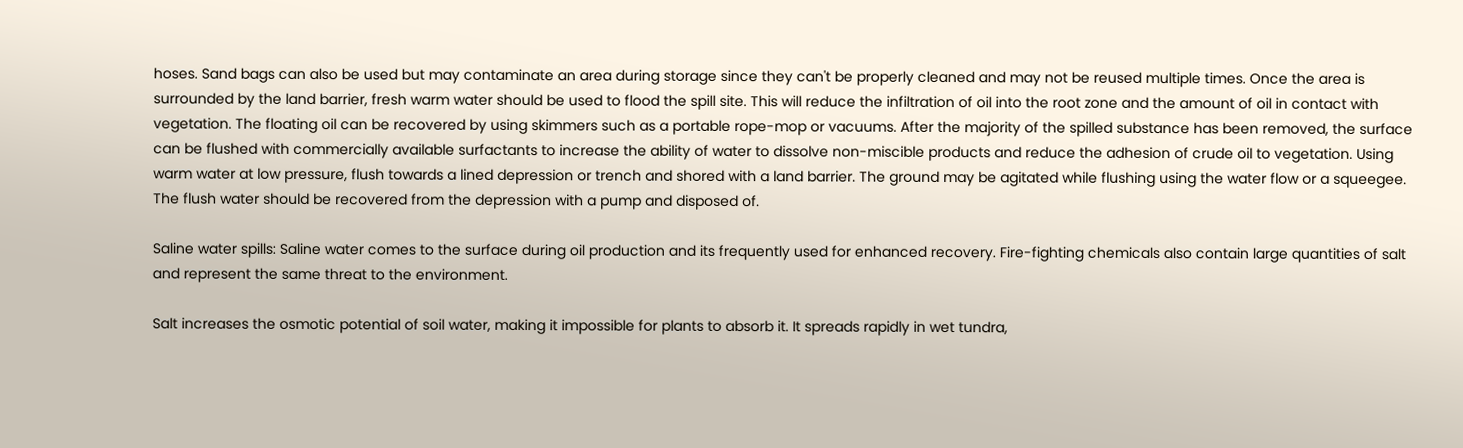hoses. Sand bags can also be used but may contaminate an area during storage since they can't be properly cleaned and may not be reused multiple times. Once the area is surrounded by the land barrier, fresh warm water should be used to flood the spill site. This will reduce the infiltration of oil into the root zone and the amount of oil in contact with vegetation. The floating oil can be recovered by using skimmers such as a portable rope-mop or vacuums. After the majority of the spilled substance has been removed, the surface can be flushed with commercially available surfactants to increase the ability of water to dissolve non-miscible products and reduce the adhesion of crude oil to vegetation. Using warm water at low pressure, flush towards a lined depression or trench and shored with a land barrier. The ground may be agitated while flushing using the water flow or a squeegee. The flush water should be recovered from the depression with a pump and disposed of.

Saline water spills: Saline water comes to the surface during oil production and its frequently used for enhanced recovery. Fire-fighting chemicals also contain large quantities of salt and represent the same threat to the environment.

Salt increases the osmotic potential of soil water, making it impossible for plants to absorb it. It spreads rapidly in wet tundra,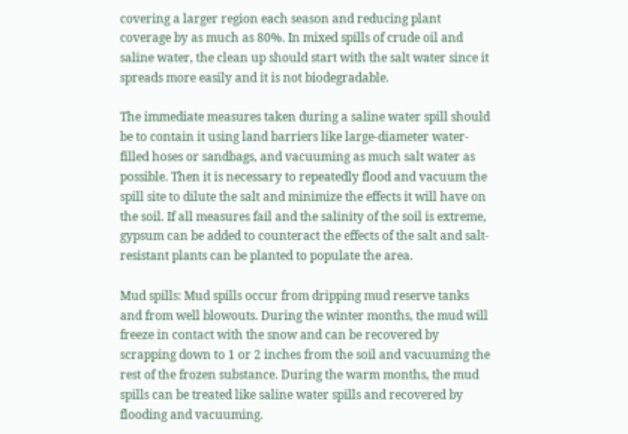covering a larger region each season and reducing plant coverage by as much as 80%. In mixed spills of crude oil and saline water, the clean up should start with the salt water since it spreads more easily and it is not biodegradable.

The immediate measures taken during a saline water spill should be to contain it using land barriers like large-diameter water-filled hoses or sandbags, and vacuuming as much salt water as possible. Then it is necessary to repeatedly flood and vacuum the spill site to dilute the salt and minimize the effects it will have on the soil. If all measures fail and the salinity of the soil is extreme, gypsum can be added to counteract the effects of the salt and salt-resistant plants can be planted to populate the area.

Mud spills: Mud spills occur from dripping mud reserve tanks and from well blowouts. During the winter months, the mud will freeze in contact with the snow and can be recovered by scrapping down to 1 or 2 inches from the soil and vacuuming the rest of the frozen substance. During the warm months, the mud spills can be treated like saline water spills and recovered by flooding and vacuuming.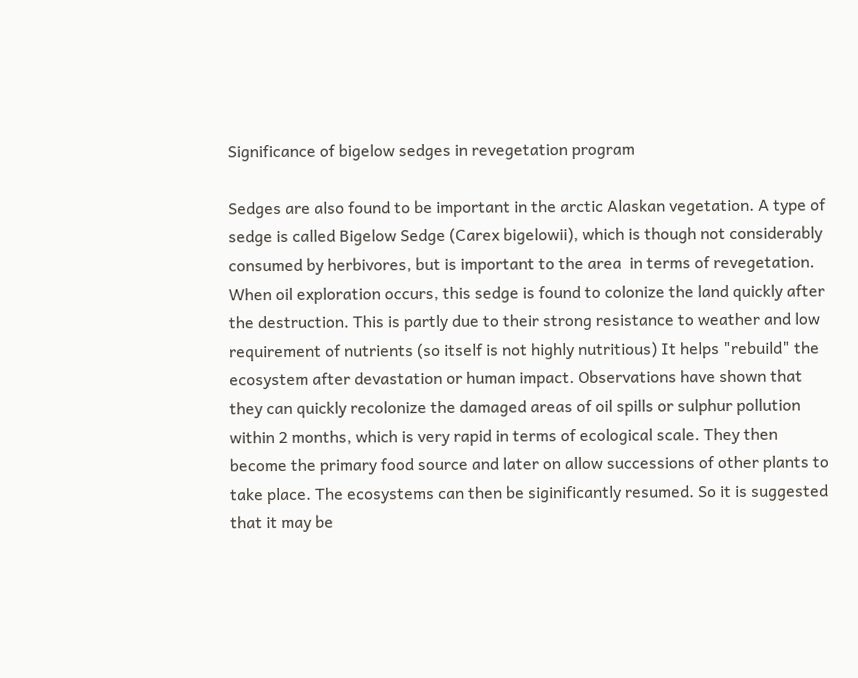Significance of bigelow sedges in revegetation program

Sedges are also found to be important in the arctic Alaskan vegetation. A type of sedge is called Bigelow Sedge (Carex bigelowii), which is though not considerably consumed by herbivores, but is important to the area  in terms of revegetation. When oil exploration occurs, this sedge is found to colonize the land quickly after the destruction. This is partly due to their strong resistance to weather and low requirement of nutrients (so itself is not highly nutritious) It helps "rebuild" the ecosystem after devastation or human impact. Observations have shown that they can quickly recolonize the damaged areas of oil spills or sulphur pollution within 2 months, which is very rapid in terms of ecological scale. They then become the primary food source and later on allow successions of other plants to take place. The ecosystems can then be siginificantly resumed. So it is suggested that it may be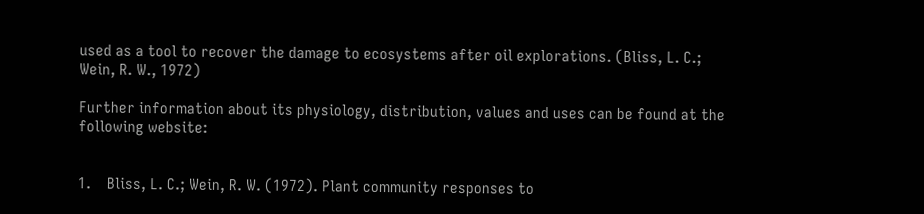used as a tool to recover the damage to ecosystems after oil explorations. (Bliss, L. C.; Wein, R. W., 1972)

Further information about its physiology, distribution, values and uses can be found at the following website:


1.    Bliss, L. C.; Wein, R. W. (1972). Plant community responses to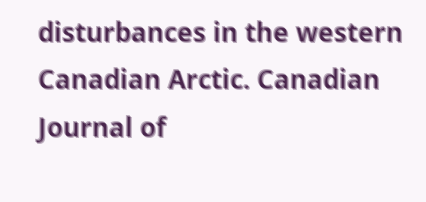disturbances in the western Canadian Arctic. Canadian Journal of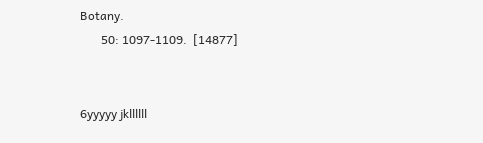Botany.
       50: 1097-1109.  [14877]


6yyyyy jkllllll